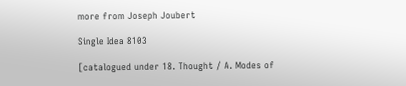more from Joseph Joubert

Single Idea 8103

[catalogued under 18. Thought / A. Modes of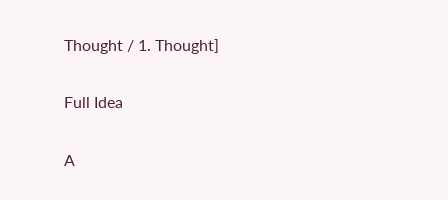Thought / 1. Thought]

Full Idea

A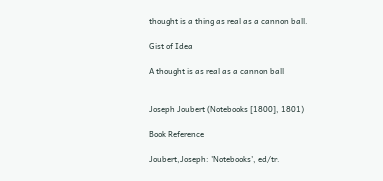thought is a thing as real as a cannon ball.

Gist of Idea

A thought is as real as a cannon ball


Joseph Joubert (Notebooks [1800], 1801)

Book Reference

Joubert,Joseph: 'Notebooks', ed/tr.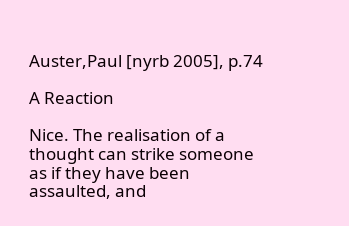Auster,Paul [nyrb 2005], p.74

A Reaction

Nice. The realisation of a thought can strike someone as if they have been assaulted, and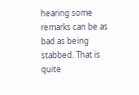hearing some remarks can be as bad as being stabbed. That is quite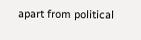apart from political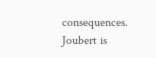consequences. Joubert is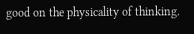good on the physicality of thinking.